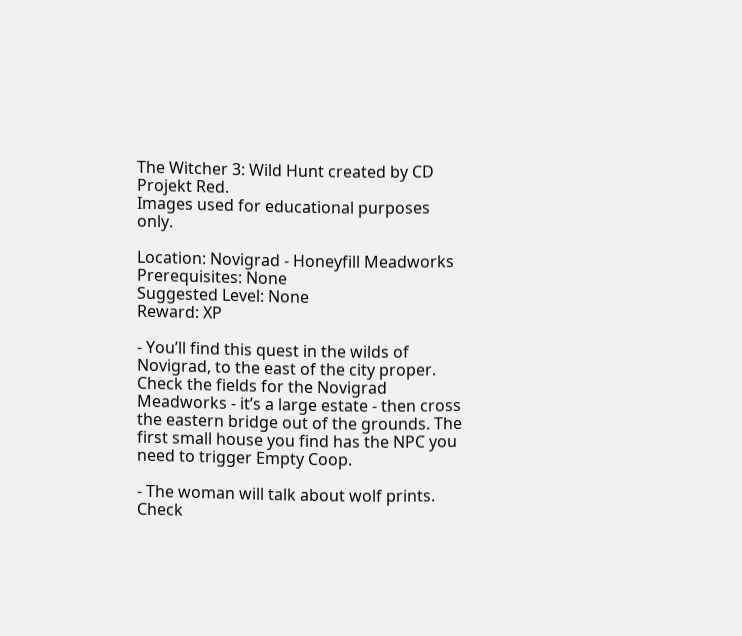The Witcher 3: Wild Hunt created by CD Projekt Red.
Images used for educational purposes only.

Location: Novigrad - Honeyfill Meadworks
Prerequisites: None
Suggested Level: None
Reward: XP

- You’ll find this quest in the wilds of Novigrad, to the east of the city proper. Check the fields for the Novigrad Meadworks - it’s a large estate - then cross the eastern bridge out of the grounds. The first small house you find has the NPC you need to trigger Empty Coop.

- The woman will talk about wolf prints. Check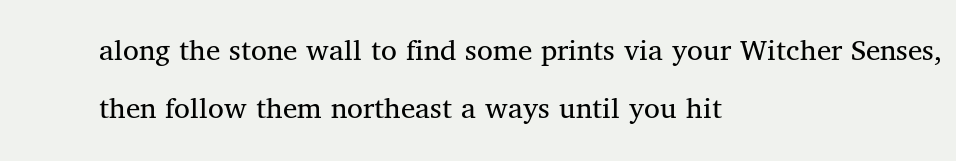along the stone wall to find some prints via your Witcher Senses, then follow them northeast a ways until you hit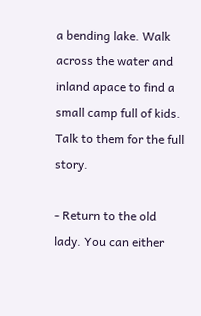a bending lake. Walk across the water and inland apace to find a small camp full of kids. Talk to them for the full story.

- Return to the old lady. You can either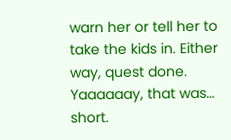warn her or tell her to take the kids in. Either way, quest done. Yaaaaaay, that was… short.